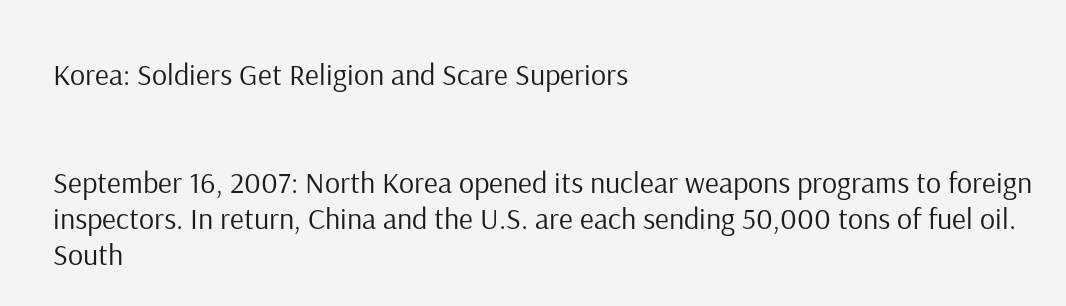Korea: Soldiers Get Religion and Scare Superiors


September 16, 2007: North Korea opened its nuclear weapons programs to foreign inspectors. In return, China and the U.S. are each sending 50,000 tons of fuel oil. South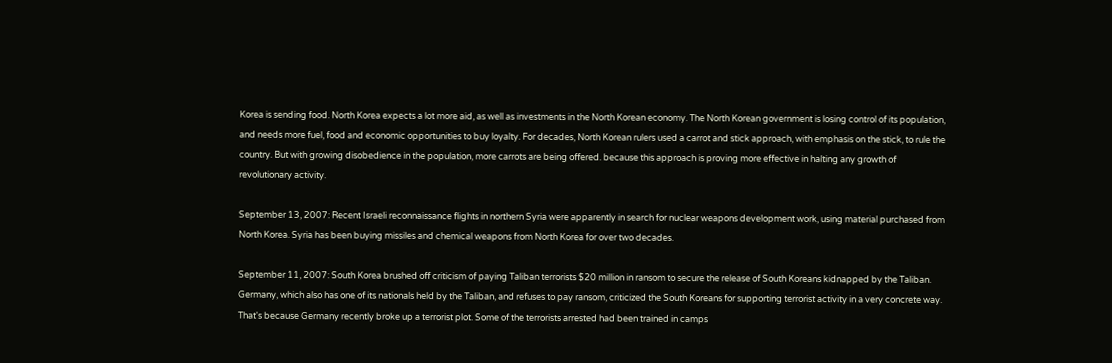Korea is sending food. North Korea expects a lot more aid, as well as investments in the North Korean economy. The North Korean government is losing control of its population, and needs more fuel, food and economic opportunities to buy loyalty. For decades, North Korean rulers used a carrot and stick approach, with emphasis on the stick, to rule the country. But with growing disobedience in the population, more carrots are being offered. because this approach is proving more effective in halting any growth of revolutionary activity.

September 13, 2007: Recent Israeli reconnaissance flights in northern Syria were apparently in search for nuclear weapons development work, using material purchased from North Korea. Syria has been buying missiles and chemical weapons from North Korea for over two decades.

September 11, 2007: South Korea brushed off criticism of paying Taliban terrorists $20 million in ransom to secure the release of South Koreans kidnapped by the Taliban. Germany, which also has one of its nationals held by the Taliban, and refuses to pay ransom, criticized the South Koreans for supporting terrorist activity in a very concrete way. That's because Germany recently broke up a terrorist plot. Some of the terrorists arrested had been trained in camps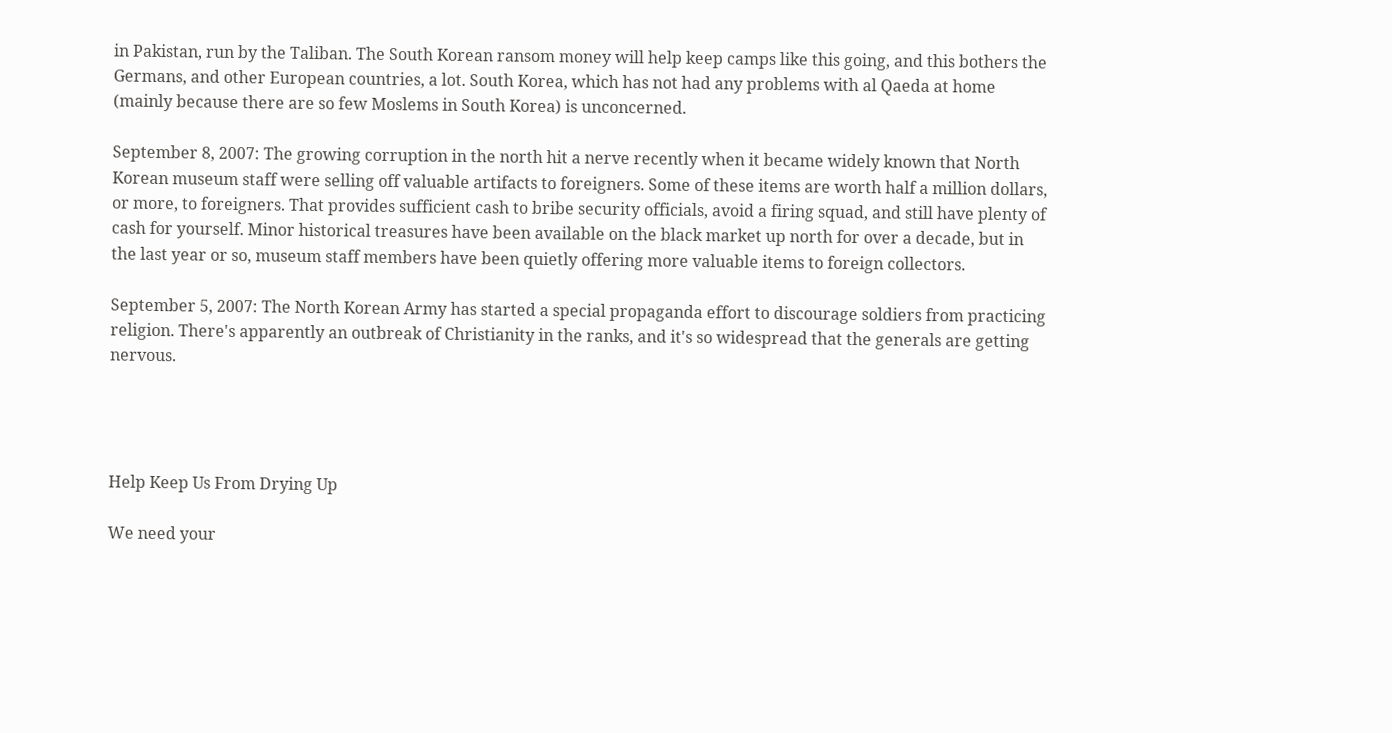in Pakistan, run by the Taliban. The South Korean ransom money will help keep camps like this going, and this bothers the Germans, and other European countries, a lot. South Korea, which has not had any problems with al Qaeda at home (mainly because there are so few Moslems in South Korea) is unconcerned.

September 8, 2007: The growing corruption in the north hit a nerve recently when it became widely known that North Korean museum staff were selling off valuable artifacts to foreigners. Some of these items are worth half a million dollars, or more, to foreigners. That provides sufficient cash to bribe security officials, avoid a firing squad, and still have plenty of cash for yourself. Minor historical treasures have been available on the black market up north for over a decade, but in the last year or so, museum staff members have been quietly offering more valuable items to foreign collectors.

September 5, 2007: The North Korean Army has started a special propaganda effort to discourage soldiers from practicing religion. There's apparently an outbreak of Christianity in the ranks, and it's so widespread that the generals are getting nervous.




Help Keep Us From Drying Up

We need your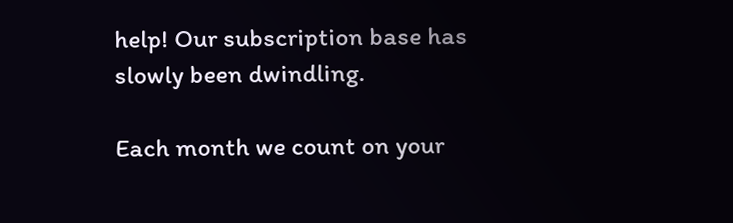help! Our subscription base has slowly been dwindling.

Each month we count on your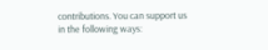contributions. You can support us in the following ways: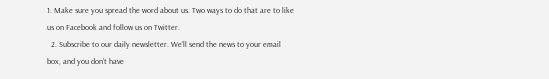1. Make sure you spread the word about us. Two ways to do that are to like us on Facebook and follow us on Twitter.
  2. Subscribe to our daily newsletter. We’ll send the news to your email box, and you don’t have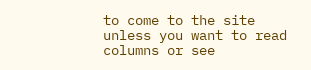to come to the site unless you want to read columns or see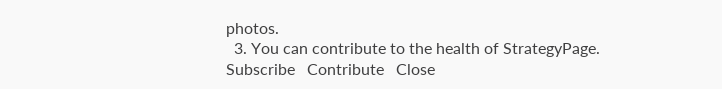photos.
  3. You can contribute to the health of StrategyPage.
Subscribe   Contribute   Close